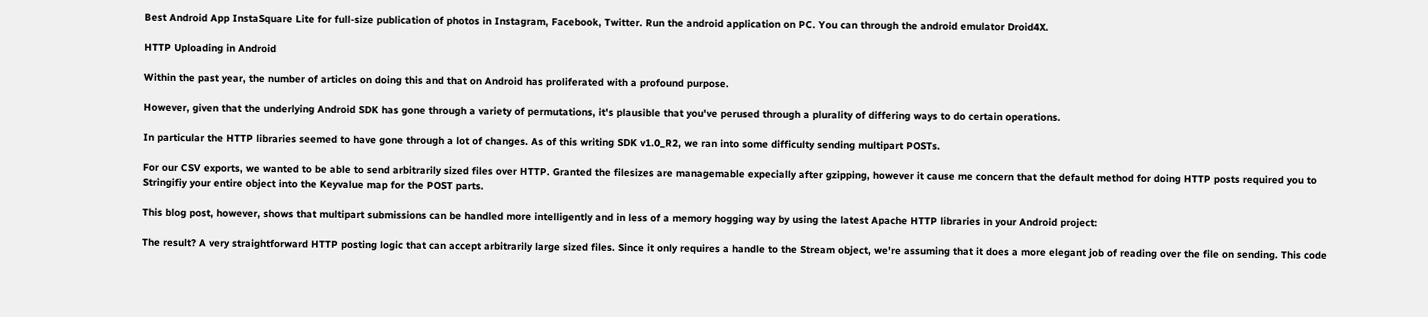Best Android App InstaSquare Lite for full-size publication of photos in Instagram, Facebook, Twitter. Run the android application on PC. You can through the android emulator Droid4X.

HTTP Uploading in Android

Within the past year, the number of articles on doing this and that on Android has proliferated with a profound purpose.

However, given that the underlying Android SDK has gone through a variety of permutations, it's plausible that you've perused through a plurality of differing ways to do certain operations.

In particular the HTTP libraries seemed to have gone through a lot of changes. As of this writing SDK v1.0_R2, we ran into some difficulty sending multipart POSTs.

For our CSV exports, we wanted to be able to send arbitrarily sized files over HTTP. Granted the filesizes are managemable expecially after gzipping, however it cause me concern that the default method for doing HTTP posts required you to Stringifiy your entire object into the Keyvalue map for the POST parts.

This blog post, however, shows that multipart submissions can be handled more intelligently and in less of a memory hogging way by using the latest Apache HTTP libraries in your Android project:

The result? A very straightforward HTTP posting logic that can accept arbitrarily large sized files. Since it only requires a handle to the Stream object, we're assuming that it does a more elegant job of reading over the file on sending. This code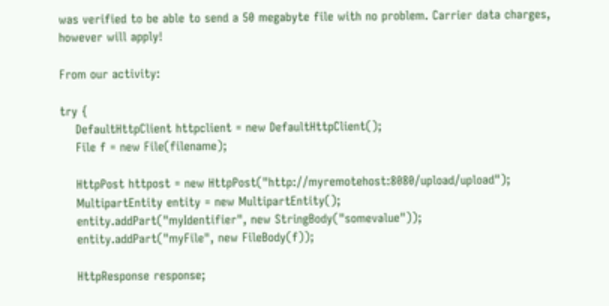was verified to be able to send a 50 megabyte file with no problem. Carrier data charges, however will apply!

From our activity:

try {
    DefaultHttpClient httpclient = new DefaultHttpClient();
    File f = new File(filename);

    HttpPost httpost = new HttpPost("http://myremotehost:8080/upload/upload");
    MultipartEntity entity = new MultipartEntity();
    entity.addPart("myIdentifier", new StringBody("somevalue"));
    entity.addPart("myFile", new FileBody(f));

    HttpResponse response;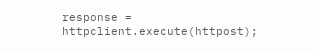response = httpclient.execute(httpost);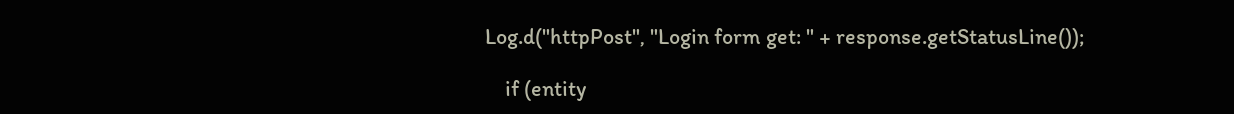Log.d("httpPost", "Login form get: " + response.getStatusLine());

    if (entity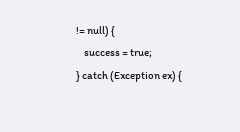!= null) {
    success = true;
} catch (Exception ex) {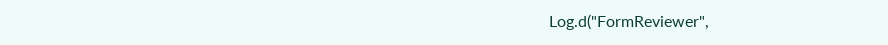Log.d("FormReviewer",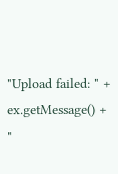"Upload failed: " + ex.getMessage() + "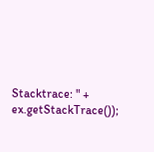Stacktrace: " + ex.getStackTrace());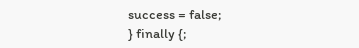success = false;
} finally {;